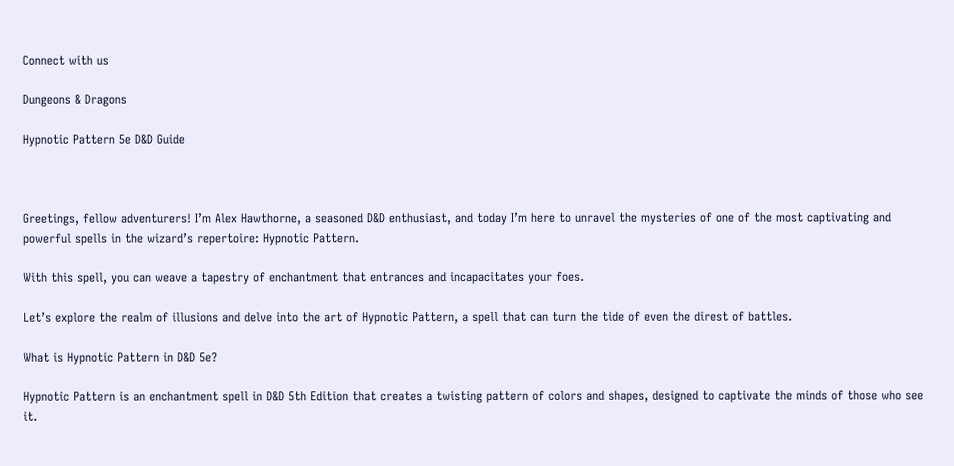Connect with us

Dungeons & Dragons

Hypnotic Pattern 5e D&D Guide



Greetings, fellow adventurers! I’m Alex Hawthorne, a seasoned D&D enthusiast, and today I’m here to unravel the mysteries of one of the most captivating and powerful spells in the wizard’s repertoire: Hypnotic Pattern.

With this spell, you can weave a tapestry of enchantment that entrances and incapacitates your foes.

Let’s explore the realm of illusions and delve into the art of Hypnotic Pattern, a spell that can turn the tide of even the direst of battles.

What is Hypnotic Pattern in D&D 5e?

Hypnotic Pattern is an enchantment spell in D&D 5th Edition that creates a twisting pattern of colors and shapes, designed to captivate the minds of those who see it.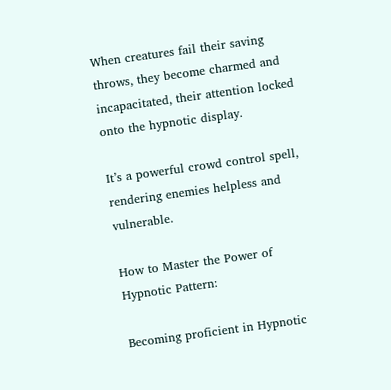When creatures fail their saving throws, they become charmed and incapacitated, their attention locked onto the hypnotic display.

It’s a powerful crowd control spell, rendering enemies helpless and vulnerable.

How to Master the Power of Hypnotic Pattern:

Becoming proficient in Hypnotic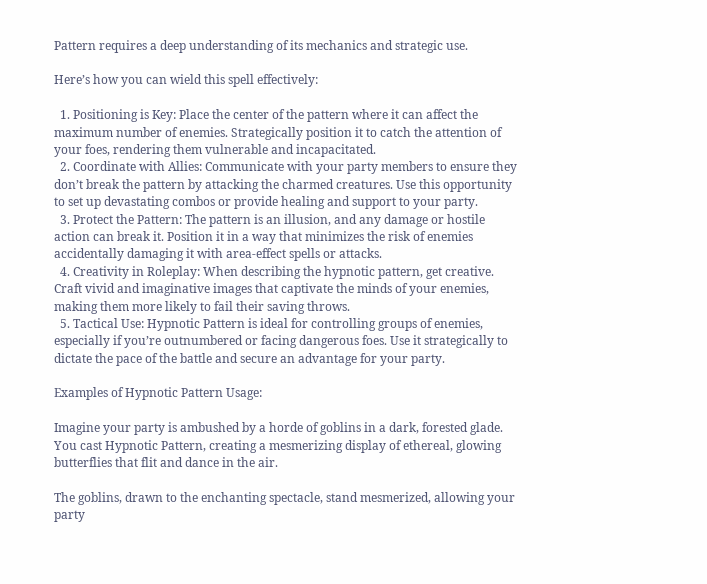Pattern requires a deep understanding of its mechanics and strategic use.

Here’s how you can wield this spell effectively:

  1. Positioning is Key: Place the center of the pattern where it can affect the maximum number of enemies. Strategically position it to catch the attention of your foes, rendering them vulnerable and incapacitated.
  2. Coordinate with Allies: Communicate with your party members to ensure they don’t break the pattern by attacking the charmed creatures. Use this opportunity to set up devastating combos or provide healing and support to your party.
  3. Protect the Pattern: The pattern is an illusion, and any damage or hostile action can break it. Position it in a way that minimizes the risk of enemies accidentally damaging it with area-effect spells or attacks.
  4. Creativity in Roleplay: When describing the hypnotic pattern, get creative. Craft vivid and imaginative images that captivate the minds of your enemies, making them more likely to fail their saving throws.
  5. Tactical Use: Hypnotic Pattern is ideal for controlling groups of enemies, especially if you’re outnumbered or facing dangerous foes. Use it strategically to dictate the pace of the battle and secure an advantage for your party.

Examples of Hypnotic Pattern Usage:

Imagine your party is ambushed by a horde of goblins in a dark, forested glade. You cast Hypnotic Pattern, creating a mesmerizing display of ethereal, glowing butterflies that flit and dance in the air.

The goblins, drawn to the enchanting spectacle, stand mesmerized, allowing your party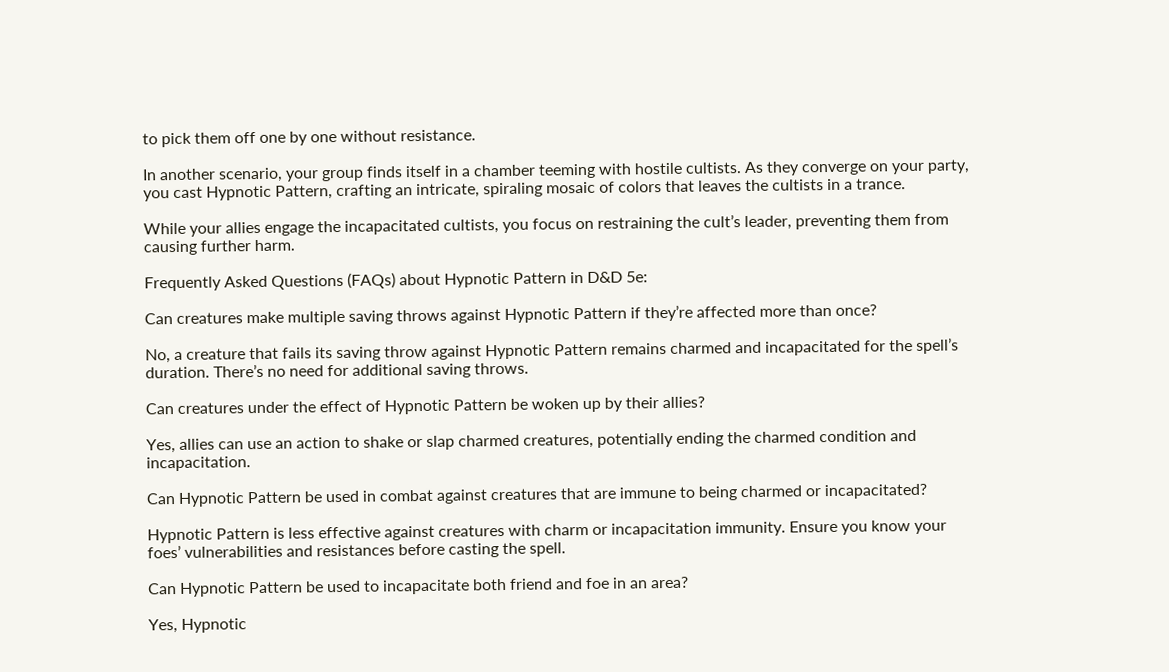to pick them off one by one without resistance.

In another scenario, your group finds itself in a chamber teeming with hostile cultists. As they converge on your party, you cast Hypnotic Pattern, crafting an intricate, spiraling mosaic of colors that leaves the cultists in a trance.

While your allies engage the incapacitated cultists, you focus on restraining the cult’s leader, preventing them from causing further harm.

Frequently Asked Questions (FAQs) about Hypnotic Pattern in D&D 5e:

Can creatures make multiple saving throws against Hypnotic Pattern if they’re affected more than once?

No, a creature that fails its saving throw against Hypnotic Pattern remains charmed and incapacitated for the spell’s duration. There’s no need for additional saving throws.

Can creatures under the effect of Hypnotic Pattern be woken up by their allies?

Yes, allies can use an action to shake or slap charmed creatures, potentially ending the charmed condition and incapacitation.

Can Hypnotic Pattern be used in combat against creatures that are immune to being charmed or incapacitated?

Hypnotic Pattern is less effective against creatures with charm or incapacitation immunity. Ensure you know your foes’ vulnerabilities and resistances before casting the spell.

Can Hypnotic Pattern be used to incapacitate both friend and foe in an area?

Yes, Hypnotic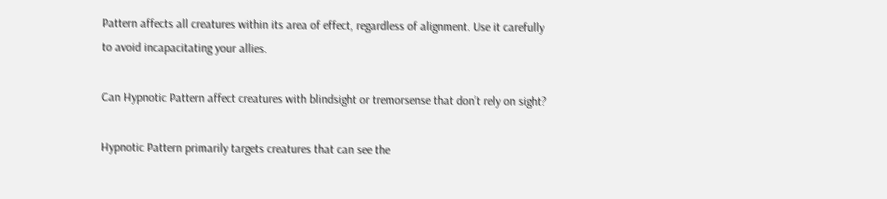Pattern affects all creatures within its area of effect, regardless of alignment. Use it carefully to avoid incapacitating your allies.

Can Hypnotic Pattern affect creatures with blindsight or tremorsense that don’t rely on sight?

Hypnotic Pattern primarily targets creatures that can see the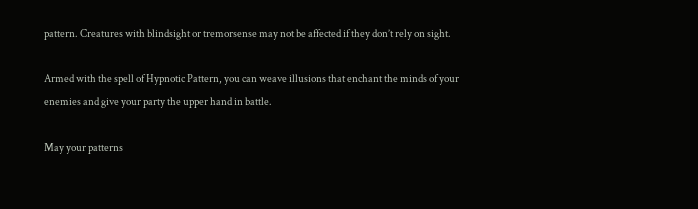pattern. Creatures with blindsight or tremorsense may not be affected if they don’t rely on sight.

Armed with the spell of Hypnotic Pattern, you can weave illusions that enchant the minds of your enemies and give your party the upper hand in battle.

May your patterns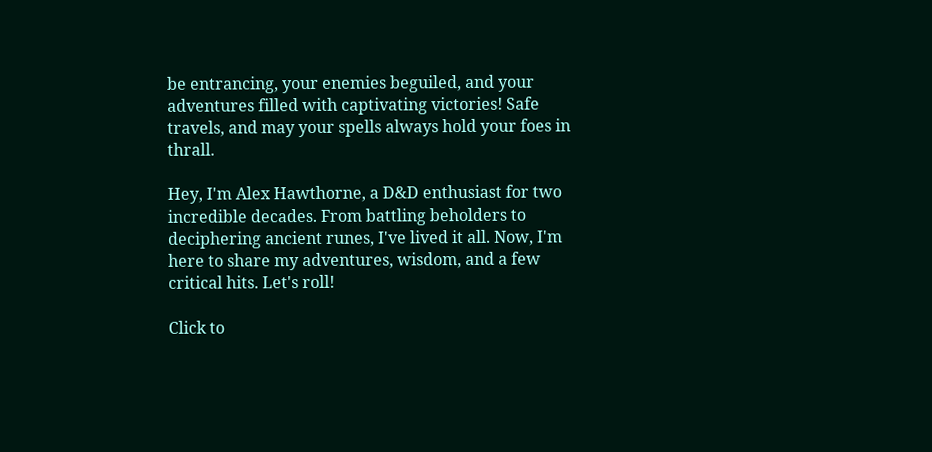be entrancing, your enemies beguiled, and your adventures filled with captivating victories! Safe travels, and may your spells always hold your foes in thrall.

Hey, I'm Alex Hawthorne, a D&D enthusiast for two incredible decades. From battling beholders to deciphering ancient runes, I've lived it all. Now, I'm here to share my adventures, wisdom, and a few critical hits. Let's roll!

Click to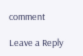comment

Leave a Reply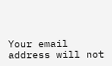Your email address will not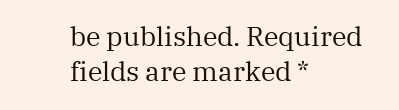be published. Required fields are marked *